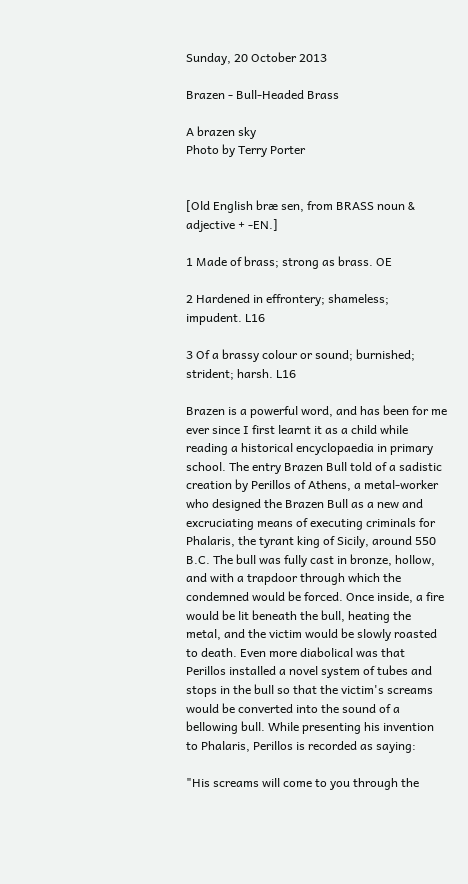Sunday, 20 October 2013

Brazen - Bull-Headed Brass

A brazen sky
Photo by Terry Porter


[Old English bræ sen, from BRASS noun & adjective + -EN.]

1 Made of brass; strong as brass. OE

2 Hardened in effrontery; shameless; impudent. L16

3 Of a brassy colour or sound; burnished; strident; harsh. L16

Brazen is a powerful word, and has been for me ever since I first learnt it as a child while reading a historical encyclopaedia in primary school. The entry Brazen Bull told of a sadistic creation by Perillos of Athens, a metal-worker who designed the Brazen Bull as a new and excruciating means of executing criminals for Phalaris, the tyrant king of Sicily, around 550 B.C. The bull was fully cast in bronze, hollow, and with a trapdoor through which the condemned would be forced. Once inside, a fire would be lit beneath the bull, heating the metal, and the victim would be slowly roasted to death. Even more diabolical was that Perillos installed a novel system of tubes and stops in the bull so that the victim's screams would be converted into the sound of a bellowing bull. While presenting his invention to Phalaris, Perillos is recorded as saying:

"His screams will come to you through the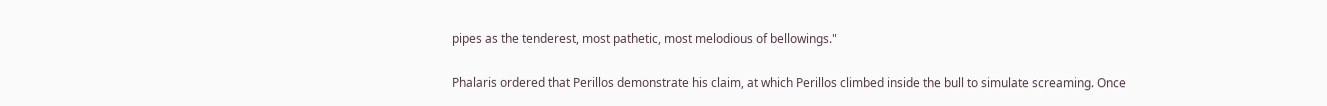pipes as the tenderest, most pathetic, most melodious of bellowings."

Phalaris ordered that Perillos demonstrate his claim, at which Perillos climbed inside the bull to simulate screaming. Once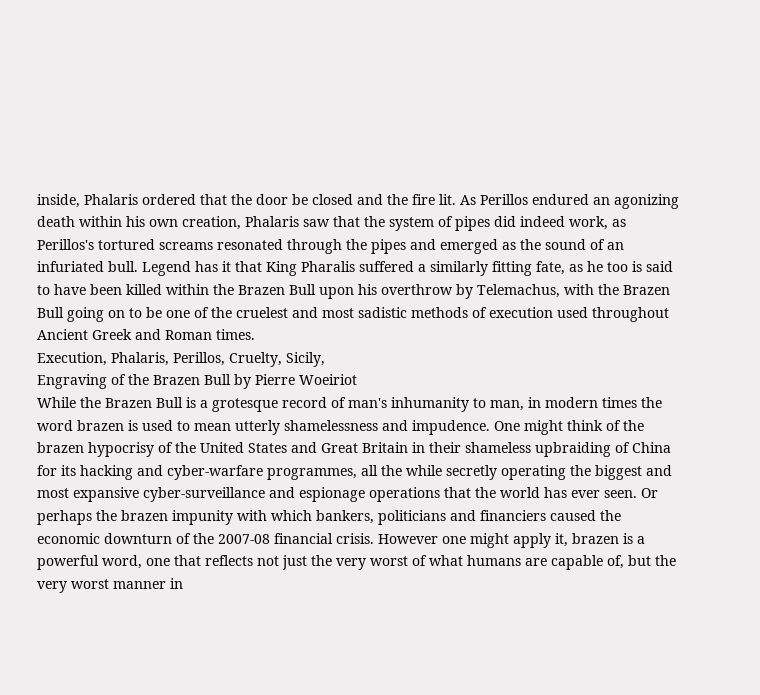inside, Phalaris ordered that the door be closed and the fire lit. As Perillos endured an agonizing death within his own creation, Phalaris saw that the system of pipes did indeed work, as Perillos's tortured screams resonated through the pipes and emerged as the sound of an infuriated bull. Legend has it that King Pharalis suffered a similarly fitting fate, as he too is said to have been killed within the Brazen Bull upon his overthrow by Telemachus, with the Brazen Bull going on to be one of the cruelest and most sadistic methods of execution used throughout Ancient Greek and Roman times.
Execution, Phalaris, Perillos, Cruelty, Sicily,
Engraving of the Brazen Bull by Pierre Woeiriot
While the Brazen Bull is a grotesque record of man's inhumanity to man, in modern times the word brazen is used to mean utterly shamelessness and impudence. One might think of the brazen hypocrisy of the United States and Great Britain in their shameless upbraiding of China for its hacking and cyber-warfare programmes, all the while secretly operating the biggest and most expansive cyber-surveillance and espionage operations that the world has ever seen. Or perhaps the brazen impunity with which bankers, politicians and financiers caused the economic downturn of the 2007-08 financial crisis. However one might apply it, brazen is a powerful word, one that reflects not just the very worst of what humans are capable of, but the very worst manner in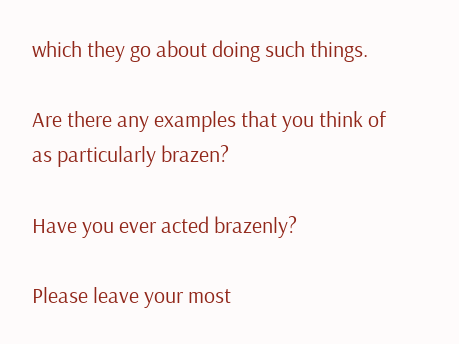which they go about doing such things.

Are there any examples that you think of as particularly brazen?

Have you ever acted brazenly?

Please leave your most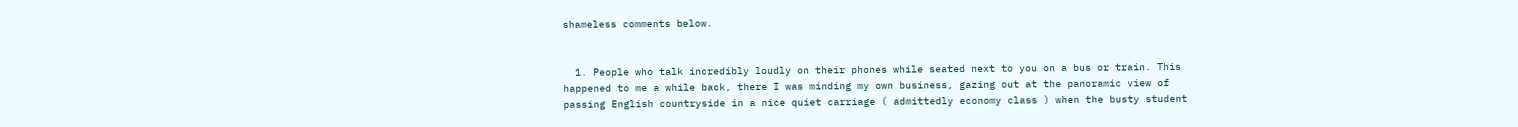shameless comments below.


  1. People who talk incredibly loudly on their phones while seated next to you on a bus or train. This happened to me a while back, there I was minding my own business, gazing out at the panoramic view of passing English countryside in a nice quiet carriage ( admittedly economy class ) when the busty student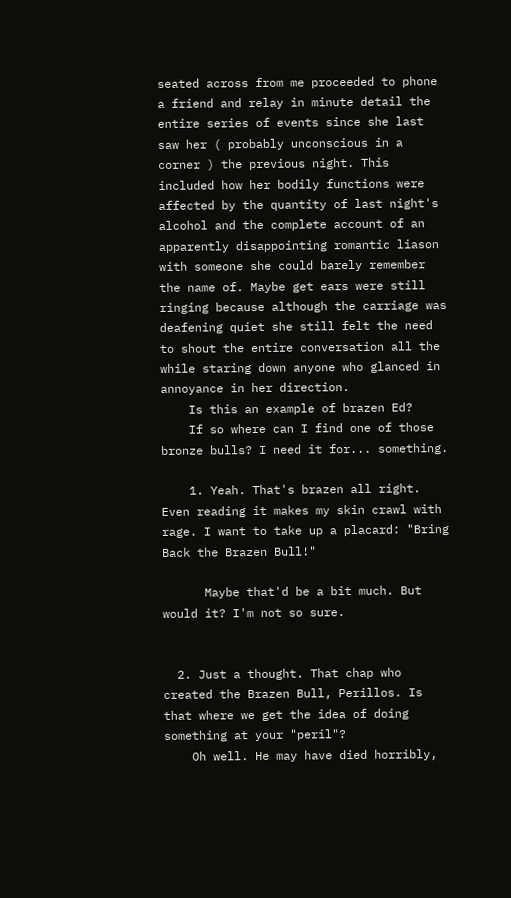seated across from me proceeded to phone a friend and relay in minute detail the entire series of events since she last saw her ( probably unconscious in a corner ) the previous night. This included how her bodily functions were affected by the quantity of last night's alcohol and the complete account of an apparently disappointing romantic liason with someone she could barely remember the name of. Maybe get ears were still ringing because although the carriage was deafening quiet she still felt the need to shout the entire conversation all the while staring down anyone who glanced in annoyance in her direction.
    Is this an example of brazen Ed?
    If so where can I find one of those bronze bulls? I need it for... something.

    1. Yeah. That's brazen all right. Even reading it makes my skin crawl with rage. I want to take up a placard: "Bring Back the Brazen Bull!"

      Maybe that'd be a bit much. But would it? I'm not so sure.


  2. Just a thought. That chap who created the Brazen Bull, Perillos. Is that where we get the idea of doing something at your "peril"?
    Oh well. He may have died horribly,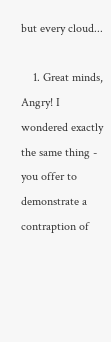but every cloud...

    1. Great minds, Angry! I wondered exactly the same thing - you offer to demonstrate a contraption of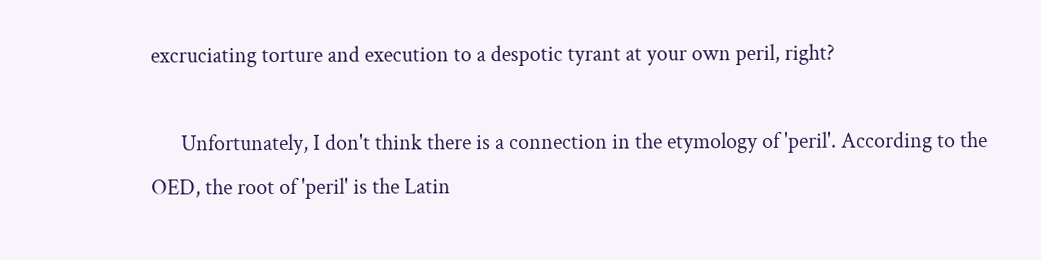excruciating torture and execution to a despotic tyrant at your own peril, right?

      Unfortunately, I don't think there is a connection in the etymology of 'peril'. According to the OED, the root of 'peril' is the Latin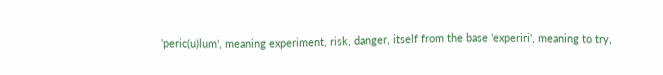'peric(u)lum', meaning experiment, risk, danger, itself from the base 'experiri', meaning to try,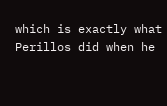which is exactly what Perillos did when he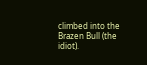climbed into the Brazen Bull (the idiot).